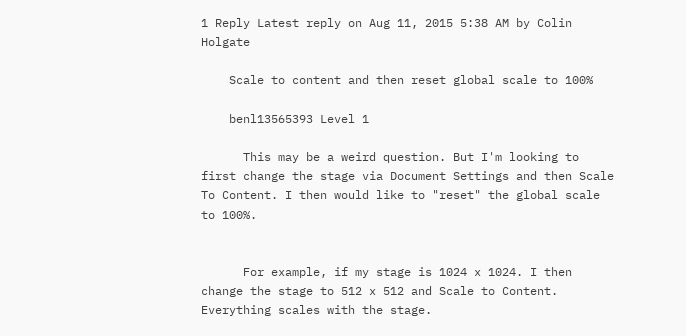1 Reply Latest reply on Aug 11, 2015 5:38 AM by Colin Holgate

    Scale to content and then reset global scale to 100%

    benl13565393 Level 1

      This may be a weird question. But I'm looking to first change the stage via Document Settings and then Scale To Content. I then would like to "reset" the global scale to 100%.


      For example, if my stage is 1024 x 1024. I then change the stage to 512 x 512 and Scale to Content. Everything scales with the stage.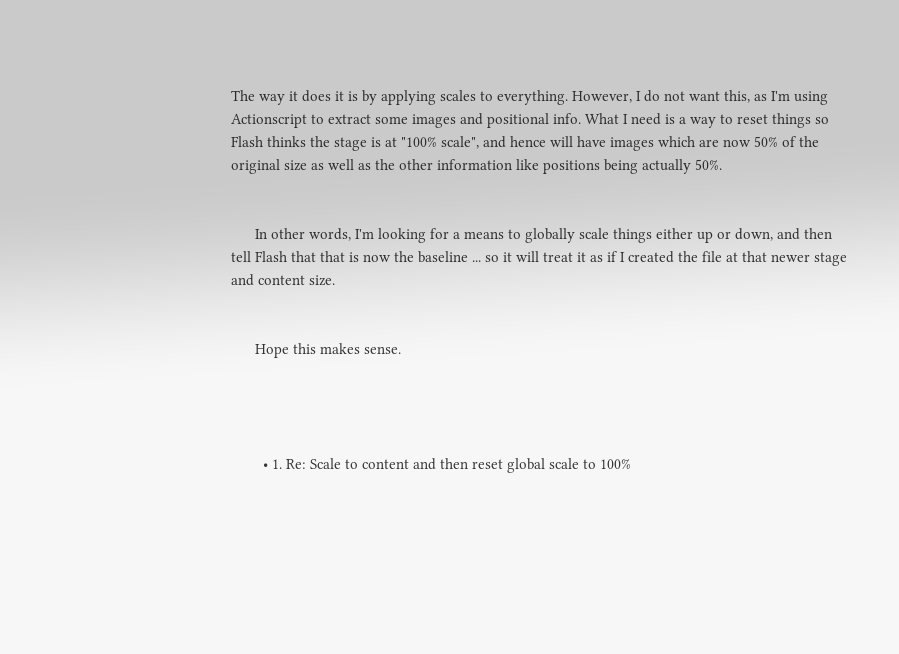The way it does it is by applying scales to everything. However, I do not want this, as I'm using Actionscript to extract some images and positional info. What I need is a way to reset things so Flash thinks the stage is at "100% scale", and hence will have images which are now 50% of the original size as well as the other information like positions being actually 50%.


      In other words, I'm looking for a means to globally scale things either up or down, and then tell Flash that that is now the baseline ... so it will treat it as if I created the file at that newer stage and content size.


      Hope this makes sense.




        • 1. Re: Scale to content and then reset global scale to 100%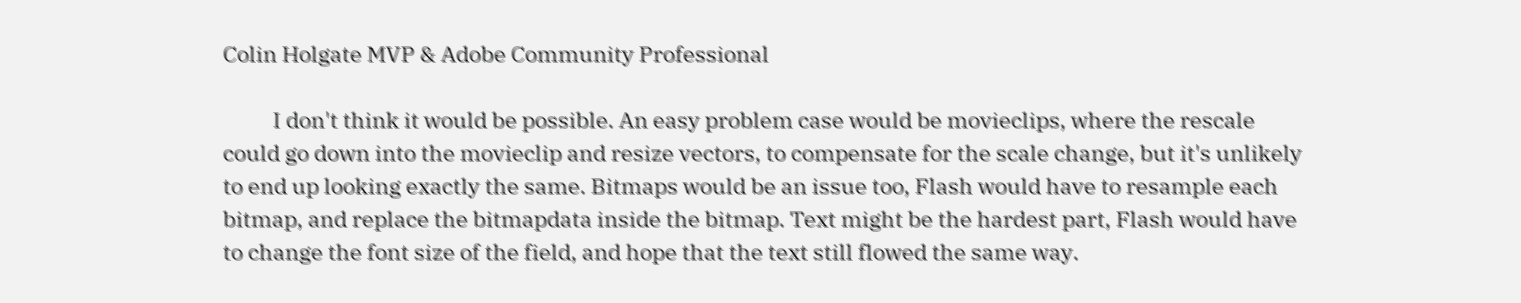Colin Holgate MVP & Adobe Community Professional

          I don't think it would be possible. An easy problem case would be movieclips, where the rescale could go down into the movieclip and resize vectors, to compensate for the scale change, but it's unlikely to end up looking exactly the same. Bitmaps would be an issue too, Flash would have to resample each bitmap, and replace the bitmapdata inside the bitmap. Text might be the hardest part, Flash would have to change the font size of the field, and hope that the text still flowed the same way.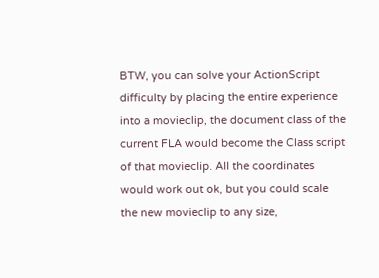BTW, you can solve your ActionScript difficulty by placing the entire experience into a movieclip, the document class of the current FLA would become the Class script of that movieclip. All the coordinates would work out ok, but you could scale the new movieclip to any size,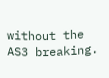without the AS3 breaking.